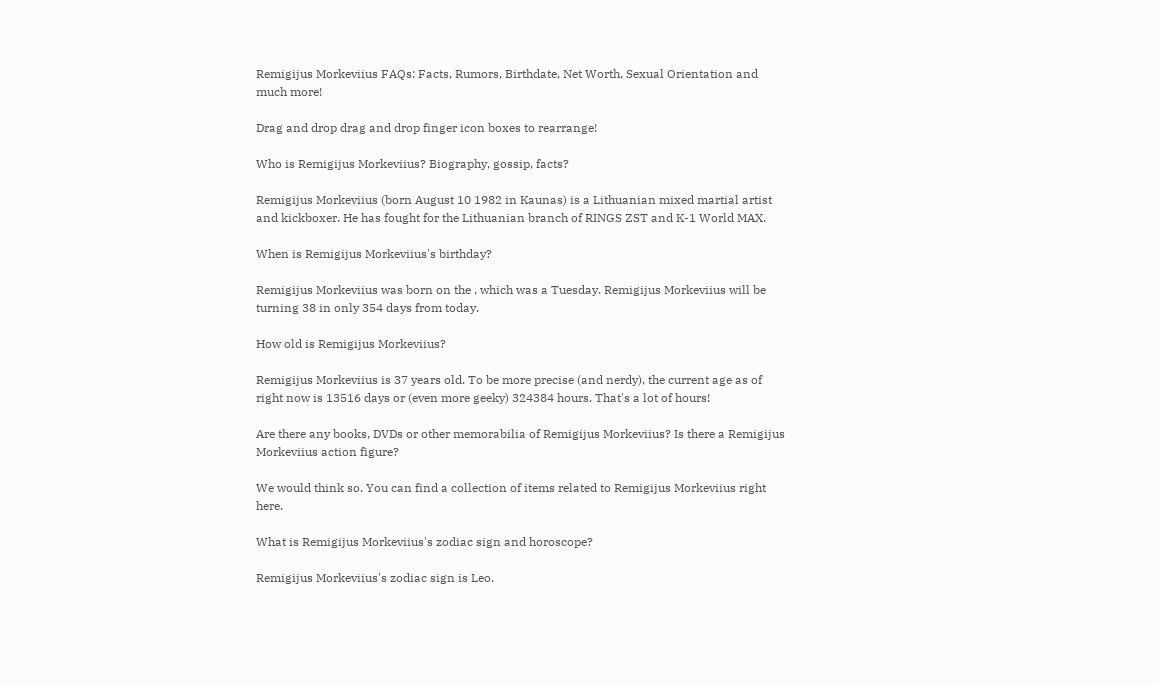Remigijus Morkeviius FAQs: Facts, Rumors, Birthdate, Net Worth, Sexual Orientation and much more!

Drag and drop drag and drop finger icon boxes to rearrange!

Who is Remigijus Morkeviius? Biography, gossip, facts?

Remigijus Morkeviius (born August 10 1982 in Kaunas) is a Lithuanian mixed martial artist and kickboxer. He has fought for the Lithuanian branch of RINGS ZST and K-1 World MAX.

When is Remigijus Morkeviius's birthday?

Remigijus Morkeviius was born on the , which was a Tuesday. Remigijus Morkeviius will be turning 38 in only 354 days from today.

How old is Remigijus Morkeviius?

Remigijus Morkeviius is 37 years old. To be more precise (and nerdy), the current age as of right now is 13516 days or (even more geeky) 324384 hours. That's a lot of hours!

Are there any books, DVDs or other memorabilia of Remigijus Morkeviius? Is there a Remigijus Morkeviius action figure?

We would think so. You can find a collection of items related to Remigijus Morkeviius right here.

What is Remigijus Morkeviius's zodiac sign and horoscope?

Remigijus Morkeviius's zodiac sign is Leo.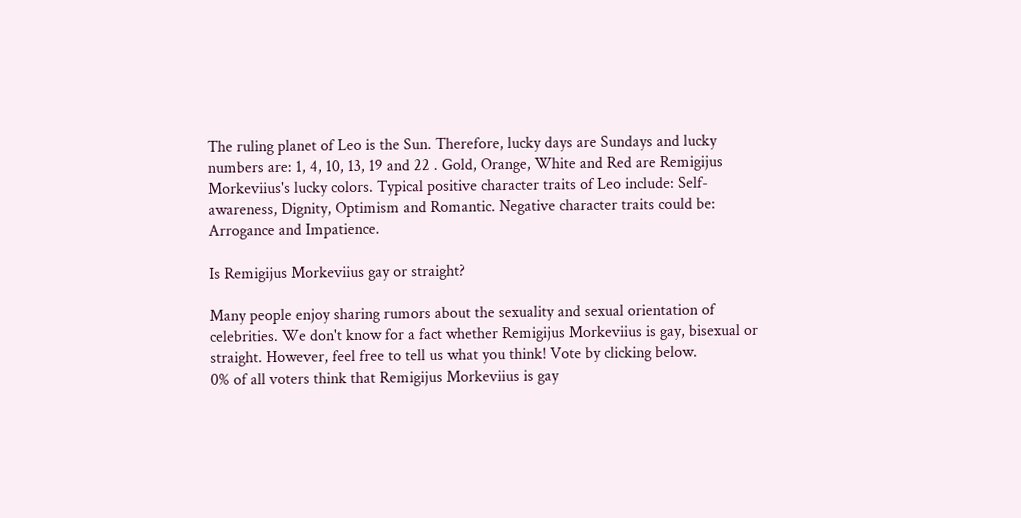The ruling planet of Leo is the Sun. Therefore, lucky days are Sundays and lucky numbers are: 1, 4, 10, 13, 19 and 22 . Gold, Orange, White and Red are Remigijus Morkeviius's lucky colors. Typical positive character traits of Leo include: Self-awareness, Dignity, Optimism and Romantic. Negative character traits could be: Arrogance and Impatience.

Is Remigijus Morkeviius gay or straight?

Many people enjoy sharing rumors about the sexuality and sexual orientation of celebrities. We don't know for a fact whether Remigijus Morkeviius is gay, bisexual or straight. However, feel free to tell us what you think! Vote by clicking below.
0% of all voters think that Remigijus Morkeviius is gay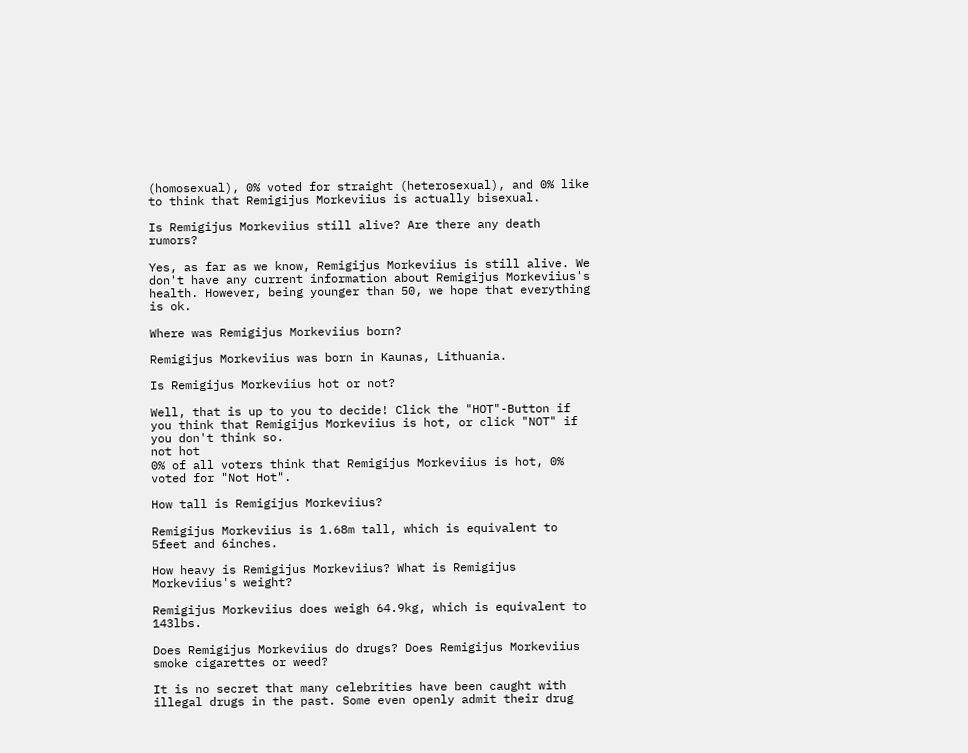(homosexual), 0% voted for straight (heterosexual), and 0% like to think that Remigijus Morkeviius is actually bisexual.

Is Remigijus Morkeviius still alive? Are there any death rumors?

Yes, as far as we know, Remigijus Morkeviius is still alive. We don't have any current information about Remigijus Morkeviius's health. However, being younger than 50, we hope that everything is ok.

Where was Remigijus Morkeviius born?

Remigijus Morkeviius was born in Kaunas, Lithuania.

Is Remigijus Morkeviius hot or not?

Well, that is up to you to decide! Click the "HOT"-Button if you think that Remigijus Morkeviius is hot, or click "NOT" if you don't think so.
not hot
0% of all voters think that Remigijus Morkeviius is hot, 0% voted for "Not Hot".

How tall is Remigijus Morkeviius?

Remigijus Morkeviius is 1.68m tall, which is equivalent to 5feet and 6inches.

How heavy is Remigijus Morkeviius? What is Remigijus Morkeviius's weight?

Remigijus Morkeviius does weigh 64.9kg, which is equivalent to 143lbs.

Does Remigijus Morkeviius do drugs? Does Remigijus Morkeviius smoke cigarettes or weed?

It is no secret that many celebrities have been caught with illegal drugs in the past. Some even openly admit their drug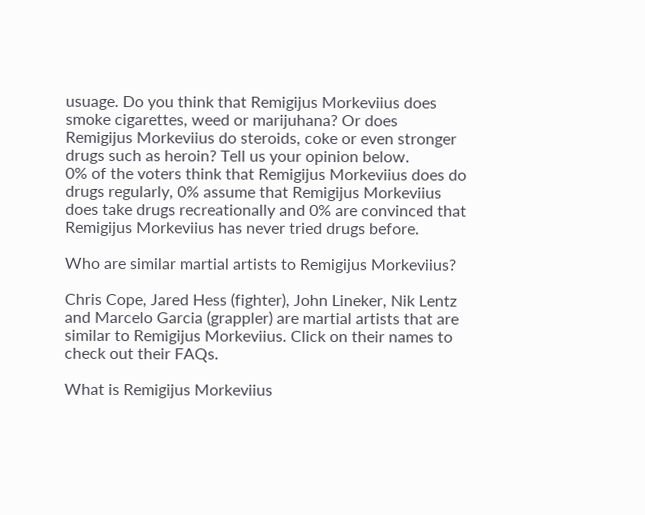usuage. Do you think that Remigijus Morkeviius does smoke cigarettes, weed or marijuhana? Or does Remigijus Morkeviius do steroids, coke or even stronger drugs such as heroin? Tell us your opinion below.
0% of the voters think that Remigijus Morkeviius does do drugs regularly, 0% assume that Remigijus Morkeviius does take drugs recreationally and 0% are convinced that Remigijus Morkeviius has never tried drugs before.

Who are similar martial artists to Remigijus Morkeviius?

Chris Cope, Jared Hess (fighter), John Lineker, Nik Lentz and Marcelo Garcia (grappler) are martial artists that are similar to Remigijus Morkeviius. Click on their names to check out their FAQs.

What is Remigijus Morkeviius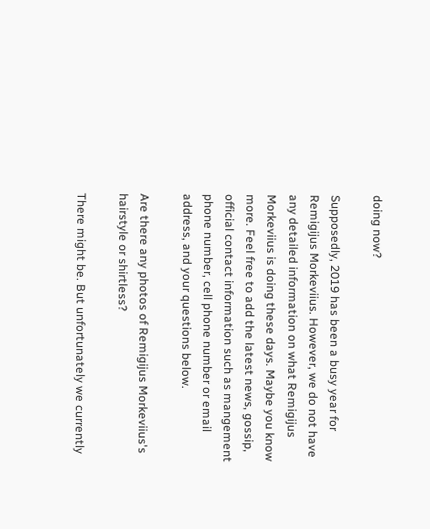doing now?

Supposedly, 2019 has been a busy year for Remigijus Morkeviius. However, we do not have any detailed information on what Remigijus Morkeviius is doing these days. Maybe you know more. Feel free to add the latest news, gossip, official contact information such as mangement phone number, cell phone number or email address, and your questions below.

Are there any photos of Remigijus Morkeviius's hairstyle or shirtless?

There might be. But unfortunately we currently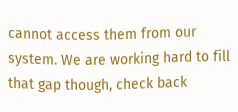cannot access them from our system. We are working hard to fill that gap though, check back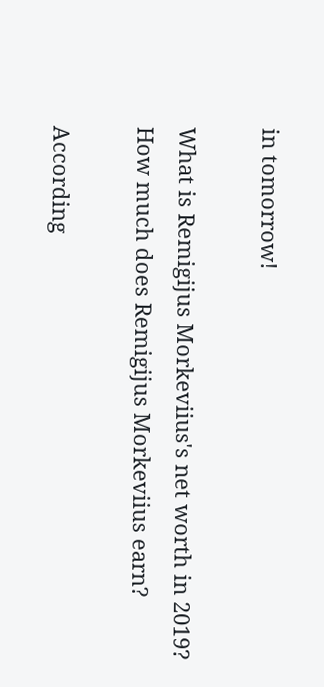in tomorrow!

What is Remigijus Morkeviius's net worth in 2019? How much does Remigijus Morkeviius earn?

According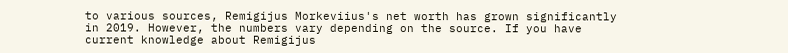to various sources, Remigijus Morkeviius's net worth has grown significantly in 2019. However, the numbers vary depending on the source. If you have current knowledge about Remigijus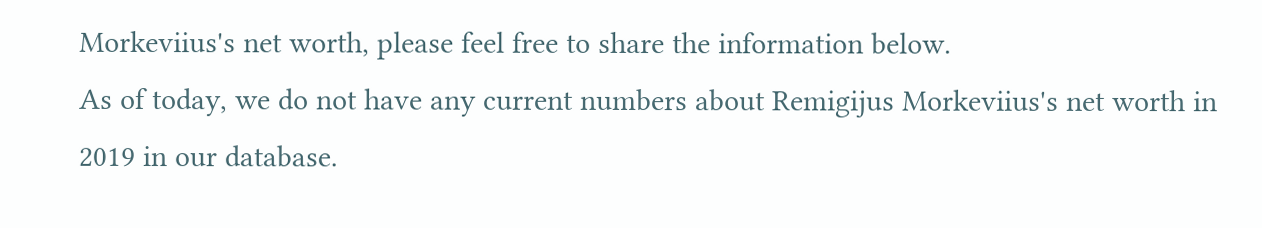Morkeviius's net worth, please feel free to share the information below.
As of today, we do not have any current numbers about Remigijus Morkeviius's net worth in 2019 in our database.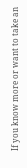If you know more or want to take an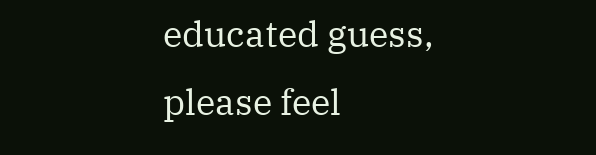educated guess, please feel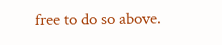free to do so above.